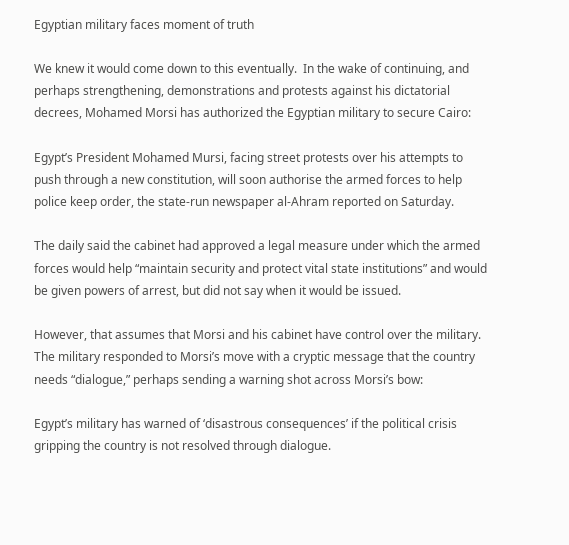Egyptian military faces moment of truth

We knew it would come down to this eventually.  In the wake of continuing, and perhaps strengthening, demonstrations and protests against his dictatorial decrees, Mohamed Morsi has authorized the Egyptian military to secure Cairo:

Egypt’s President Mohamed Mursi, facing street protests over his attempts to push through a new constitution, will soon authorise the armed forces to help police keep order, the state-run newspaper al-Ahram reported on Saturday.

The daily said the cabinet had approved a legal measure under which the armed forces would help “maintain security and protect vital state institutions” and would be given powers of arrest, but did not say when it would be issued.

However, that assumes that Morsi and his cabinet have control over the military.  The military responded to Morsi’s move with a cryptic message that the country needs “dialogue,” perhaps sending a warning shot across Morsi’s bow:

Egypt’s military has warned of ‘disastrous consequences’ if the political crisis gripping the country is not resolved through dialogue.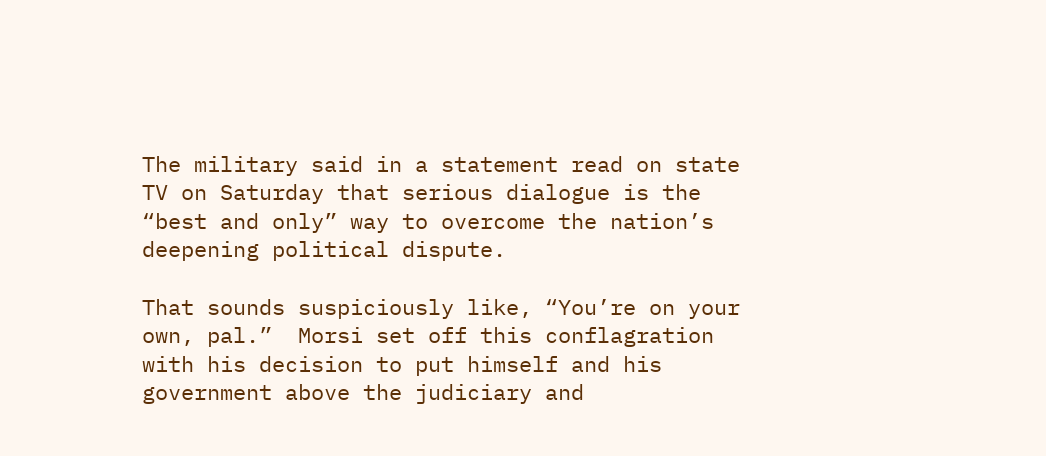The military said in a statement read on state TV on Saturday that serious dialogue is the “best and only” way to overcome the nation’s deepening political dispute.

That sounds suspiciously like, “You’re on your own, pal.”  Morsi set off this conflagration with his decision to put himself and his government above the judiciary and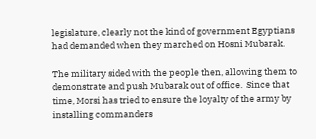legislature, clearly not the kind of government Egyptians had demanded when they marched on Hosni Mubarak.

The military sided with the people then, allowing them to demonstrate and push Mubarak out of office.  Since that time, Morsi has tried to ensure the loyalty of the army by installing commanders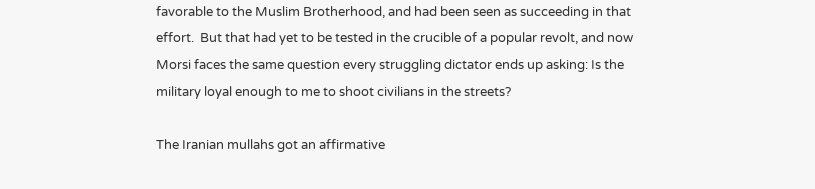favorable to the Muslim Brotherhood, and had been seen as succeeding in that effort.  But that had yet to be tested in the crucible of a popular revolt, and now Morsi faces the same question every struggling dictator ends up asking: Is the military loyal enough to me to shoot civilians in the streets?

The Iranian mullahs got an affirmative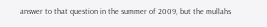answer to that question in the summer of 2009, but the mullahs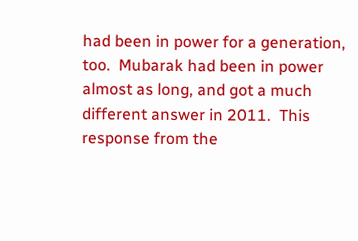had been in power for a generation, too.  Mubarak had been in power almost as long, and got a much different answer in 2011.  This response from the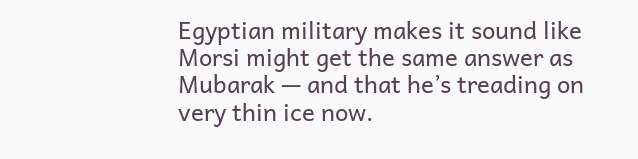Egyptian military makes it sound like Morsi might get the same answer as Mubarak — and that he’s treading on very thin ice now.